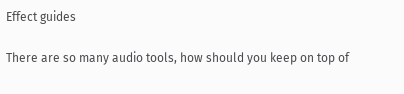Effect guides

There are so many audio tools, how should you keep on top of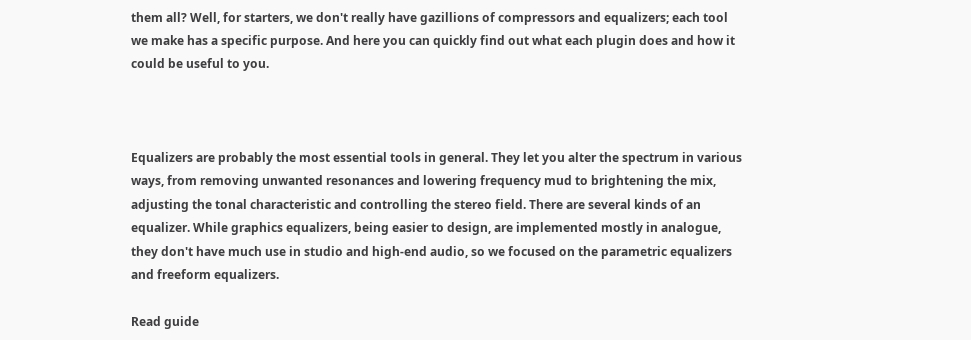them all? Well, for starters, we don't really have gazillions of compressors and equalizers; each tool we make has a specific purpose. And here you can quickly find out what each plugin does and how it could be useful to you.



Equalizers are probably the most essential tools in general. They let you alter the spectrum in various ways, from removing unwanted resonances and lowering frequency mud to brightening the mix, adjusting the tonal characteristic and controlling the stereo field. There are several kinds of an equalizer. While graphics equalizers, being easier to design, are implemented mostly in analogue, they don't have much use in studio and high-end audio, so we focused on the parametric equalizers and freeform equalizers.

Read guide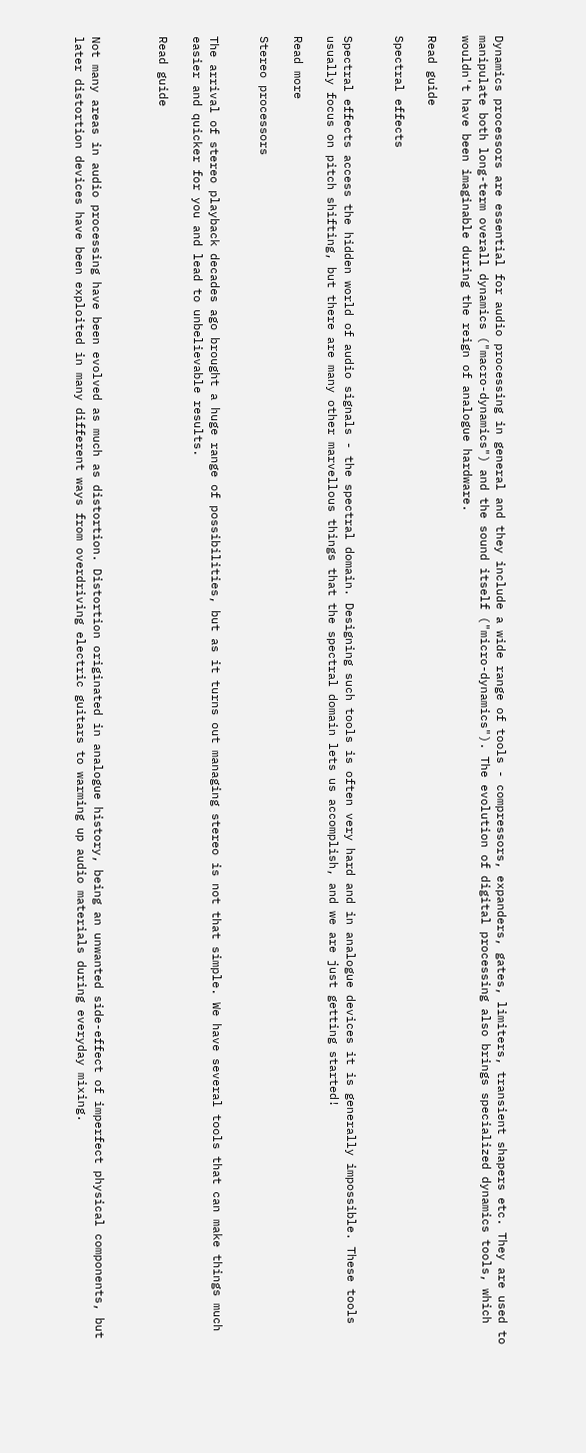Dynamics processors are essential for audio processing in general and they include a wide range of tools - compressors, expanders, gates, limiters, transient shapers etc. They are used to manipulate both long-term overall dynamics ("macro-dynamics") and the sound itself ("micro-dynamics"). The evolution of digital processing also brings specialized dynamics tools, which wouldn't have been imaginable during the reign of analogue hardware.

Read guide

Spectral effects


Spectral effects access the hidden world of audio signals - the spectral domain. Designing such tools is often very hard and in analogue devices it is generally impossible. These tools usually focus on pitch shifting, but there are many other marvellous things that the spectral domain lets us accomplish, and we are just getting started!

Read more

Stereo processors


The arrival of stereo playback decades ago brought a huge range of possibilities, but as it turns out managing stereo is not that simple. We have several tools that can make things much easier and quicker for you and lead to unbelievable results.

Read guide



Not many areas in audio processing have been evolved as much as distortion. Distortion originated in analogue history, being an unwanted side-effect of imperfect physical components, but later distortion devices have been exploited in many different ways from overdriving electric guitars to warming up audio materials during everyday mixing.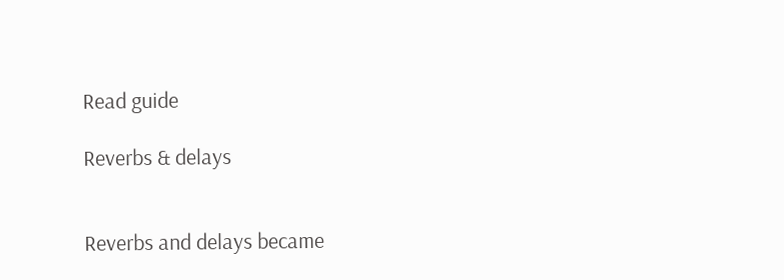Read guide

Reverbs & delays


Reverbs and delays became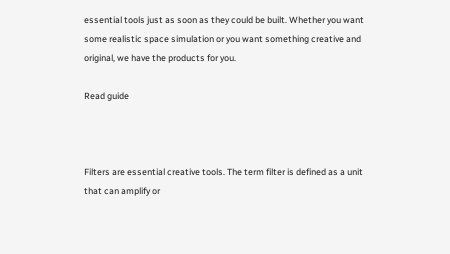essential tools just as soon as they could be built. Whether you want some realistic space simulation or you want something creative and original, we have the products for you.

Read guide



Filters are essential creative tools. The term filter is defined as a unit that can amplify or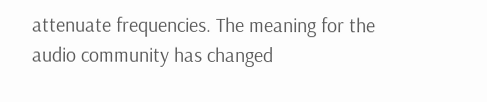attenuate frequencies. The meaning for the audio community has changed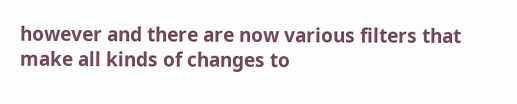however and there are now various filters that make all kinds of changes to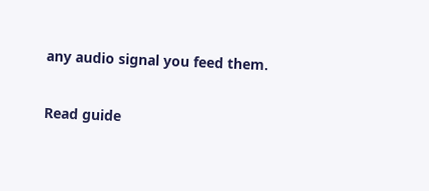any audio signal you feed them.

Read guide